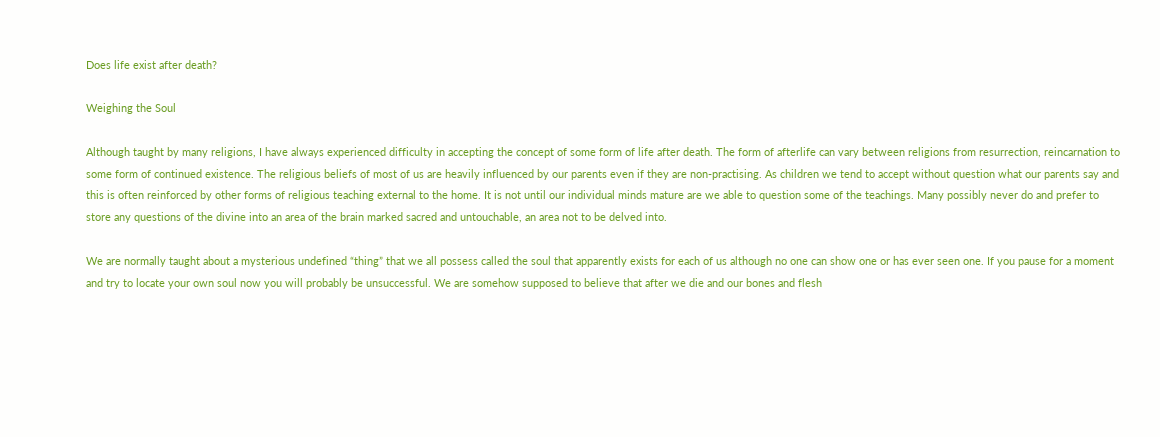Does life exist after death?

Weighing the Soul

Although taught by many religions, I have always experienced difficulty in accepting the concept of some form of life after death. The form of afterlife can vary between religions from resurrection, reincarnation to some form of continued existence. The religious beliefs of most of us are heavily influenced by our parents even if they are non-practising. As children we tend to accept without question what our parents say and this is often reinforced by other forms of religious teaching external to the home. It is not until our individual minds mature are we able to question some of the teachings. Many possibly never do and prefer to store any questions of the divine into an area of the brain marked sacred and untouchable, an area not to be delved into.

We are normally taught about a mysterious undefined “thing” that we all possess called the soul that apparently exists for each of us although no one can show one or has ever seen one. If you pause for a moment and try to locate your own soul now you will probably be unsuccessful. We are somehow supposed to believe that after we die and our bones and flesh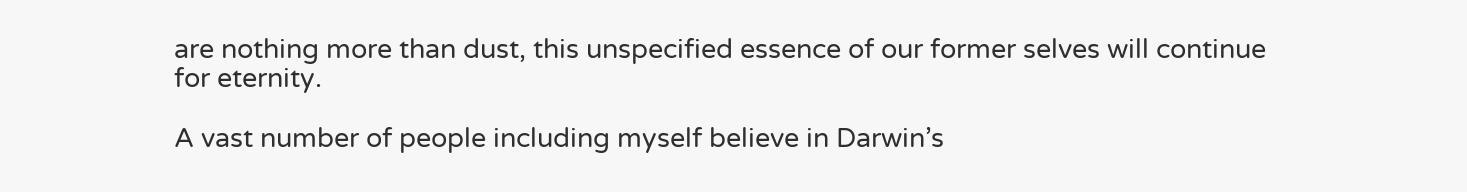are nothing more than dust, this unspecified essence of our former selves will continue for eternity.

A vast number of people including myself believe in Darwin’s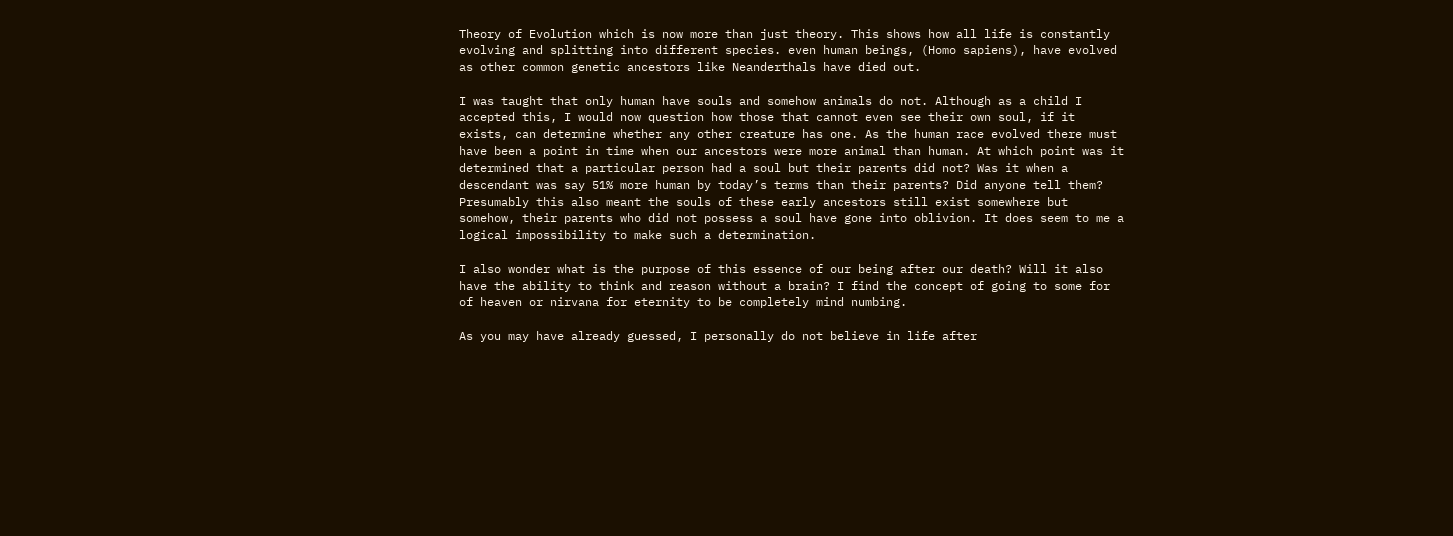Theory of Evolution which is now more than just theory. This shows how all life is constantly evolving and splitting into different species. even human beings, (Homo sapiens), have evolved as other common genetic ancestors like Neanderthals have died out.

I was taught that only human have souls and somehow animals do not. Although as a child I accepted this, I would now question how those that cannot even see their own soul, if it exists, can determine whether any other creature has one. As the human race evolved there must have been a point in time when our ancestors were more animal than human. At which point was it determined that a particular person had a soul but their parents did not? Was it when a descendant was say 51% more human by today’s terms than their parents? Did anyone tell them? Presumably this also meant the souls of these early ancestors still exist somewhere but somehow, their parents who did not possess a soul have gone into oblivion. It does seem to me a logical impossibility to make such a determination.

I also wonder what is the purpose of this essence of our being after our death? Will it also have the ability to think and reason without a brain? I find the concept of going to some for of heaven or nirvana for eternity to be completely mind numbing.

As you may have already guessed, I personally do not believe in life after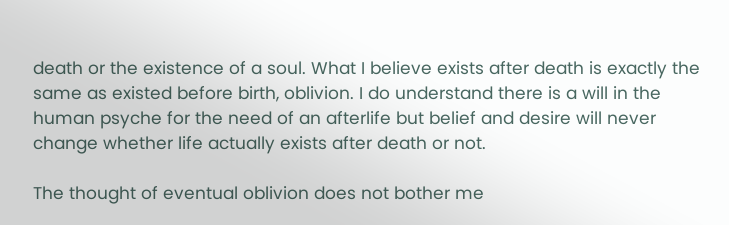death or the existence of a soul. What I believe exists after death is exactly the same as existed before birth, oblivion. I do understand there is a will in the human psyche for the need of an afterlife but belief and desire will never change whether life actually exists after death or not.

The thought of eventual oblivion does not bother me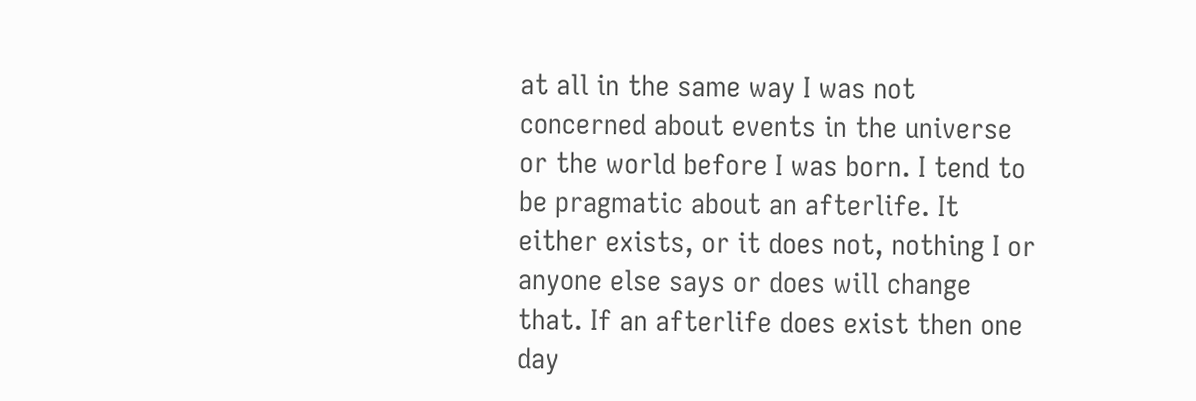at all in the same way I was not concerned about events in the universe or the world before I was born. I tend to be pragmatic about an afterlife. It either exists, or it does not, nothing I or anyone else says or does will change that. If an afterlife does exist then one day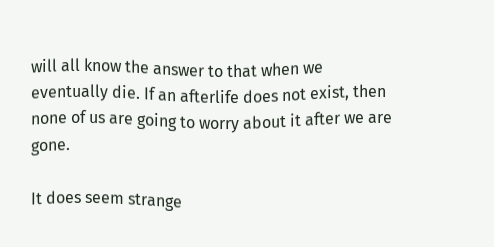will all know the answer to that when we eventually die. If an afterlife does not exist, then none of us are going to worry about it after we are gone.

It does seem strange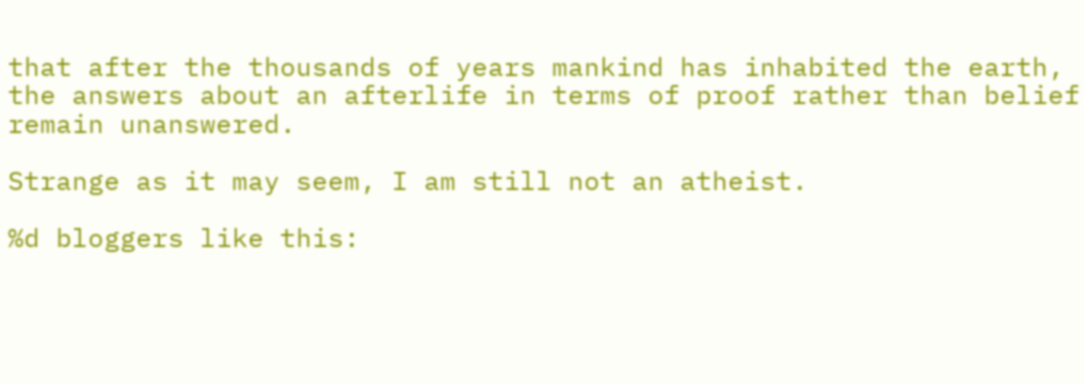that after the thousands of years mankind has inhabited the earth, the answers about an afterlife in terms of proof rather than belief remain unanswered.

Strange as it may seem, I am still not an atheist.

%d bloggers like this: